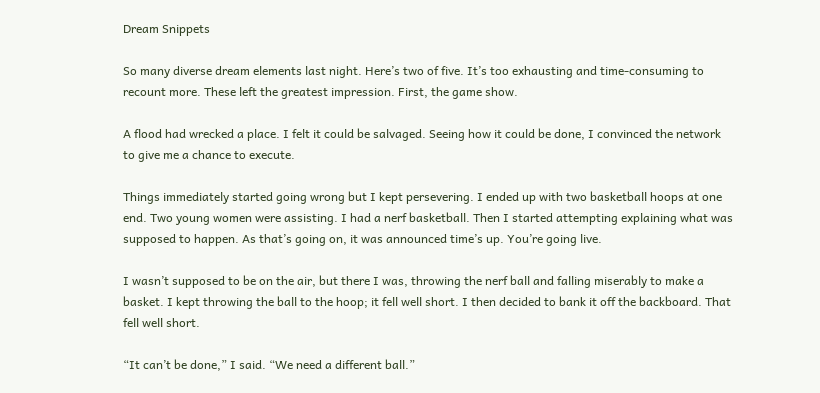Dream Snippets

So many diverse dream elements last night. Here’s two of five. It’s too exhausting and time-consuming to recount more. These left the greatest impression. First, the game show.

A flood had wrecked a place. I felt it could be salvaged. Seeing how it could be done, I convinced the network to give me a chance to execute.

Things immediately started going wrong but I kept persevering. I ended up with two basketball hoops at one end. Two young women were assisting. I had a nerf basketball. Then I started attempting explaining what was supposed to happen. As that’s going on, it was announced time’s up. You’re going live.

I wasn’t supposed to be on the air, but there I was, throwing the nerf ball and falling miserably to make a basket. I kept throwing the ball to the hoop; it fell well short. I then decided to bank it off the backboard. That fell well short.

“It can’t be done,” I said. “We need a different ball.”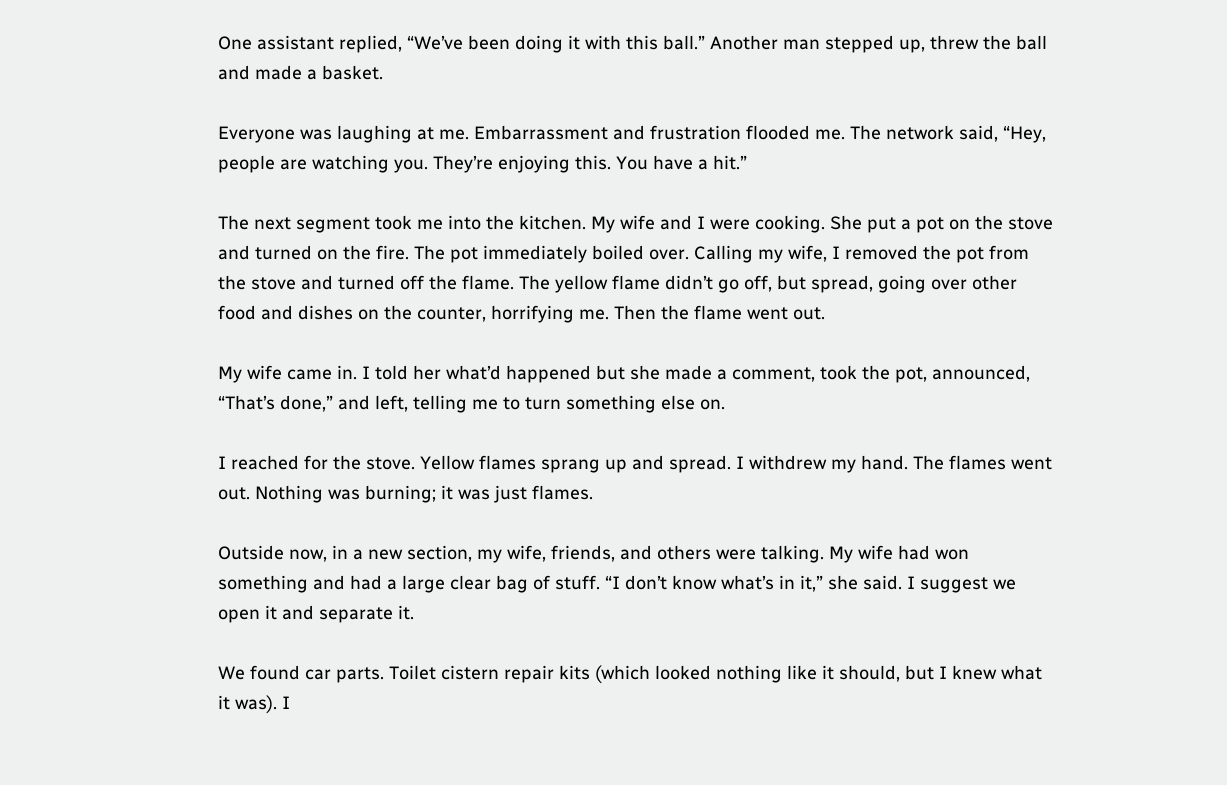One assistant replied, “We’ve been doing it with this ball.” Another man stepped up, threw the ball and made a basket.

Everyone was laughing at me. Embarrassment and frustration flooded me. The network said, “Hey, people are watching you. They’re enjoying this. You have a hit.”

The next segment took me into the kitchen. My wife and I were cooking. She put a pot on the stove and turned on the fire. The pot immediately boiled over. Calling my wife, I removed the pot from the stove and turned off the flame. The yellow flame didn’t go off, but spread, going over other food and dishes on the counter, horrifying me. Then the flame went out.

My wife came in. I told her what’d happened but she made a comment, took the pot, announced, “That’s done,” and left, telling me to turn something else on.

I reached for the stove. Yellow flames sprang up and spread. I withdrew my hand. The flames went out. Nothing was burning; it was just flames.

Outside now, in a new section, my wife, friends, and others were talking. My wife had won something and had a large clear bag of stuff. “I don’t know what’s in it,” she said. I suggest we open it and separate it.

We found car parts. Toilet cistern repair kits (which looked nothing like it should, but I knew what it was). I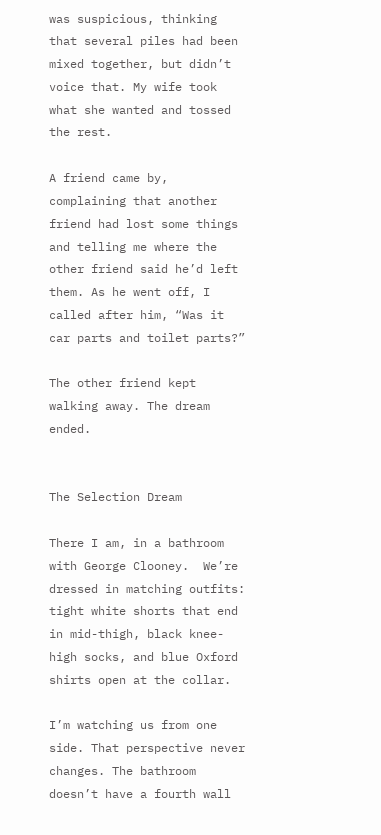was suspicious, thinking that several piles had been mixed together, but didn’t voice that. My wife took what she wanted and tossed the rest.

A friend came by, complaining that another friend had lost some things and telling me where the other friend said he’d left them. As he went off, I called after him, “Was it car parts and toilet parts?”

The other friend kept walking away. The dream ended.


The Selection Dream

There I am, in a bathroom with George Clooney.  We’re dressed in matching outfits: tight white shorts that end in mid-thigh, black knee-high socks, and blue Oxford shirts open at the collar.

I’m watching us from one side. That perspective never changes. The bathroom doesn’t have a fourth wall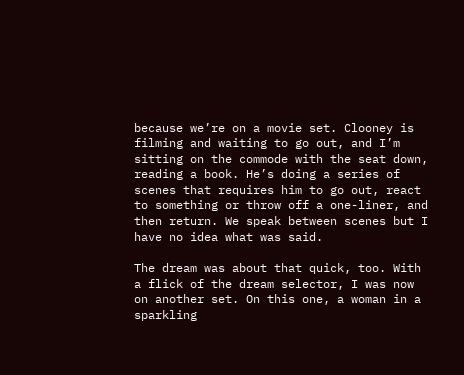because we’re on a movie set. Clooney is filming and waiting to go out, and I’m sitting on the commode with the seat down, reading a book. He’s doing a series of scenes that requires him to go out, react to something or throw off a one-liner, and then return. We speak between scenes but I have no idea what was said.

The dream was about that quick, too. With a flick of the dream selector, I was now on another set. On this one, a woman in a sparkling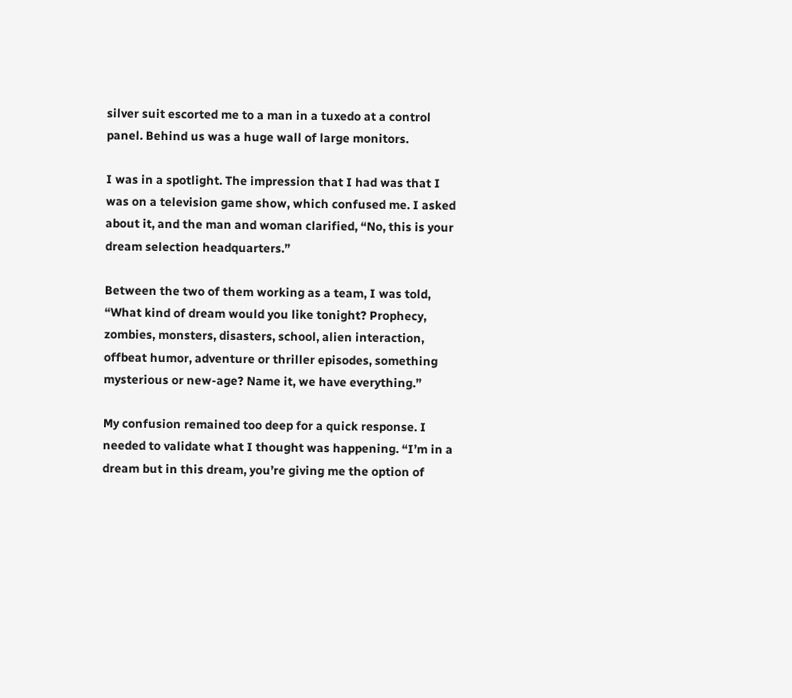silver suit escorted me to a man in a tuxedo at a control panel. Behind us was a huge wall of large monitors.

I was in a spotlight. The impression that I had was that I was on a television game show, which confused me. I asked about it, and the man and woman clarified, “No, this is your dream selection headquarters.”

Between the two of them working as a team, I was told, “What kind of dream would you like tonight? Prophecy, zombies, monsters, disasters, school, alien interaction, offbeat humor, adventure or thriller episodes, something mysterious or new-age? Name it, we have everything.”

My confusion remained too deep for a quick response. I needed to validate what I thought was happening. “I’m in a dream but in this dream, you’re giving me the option of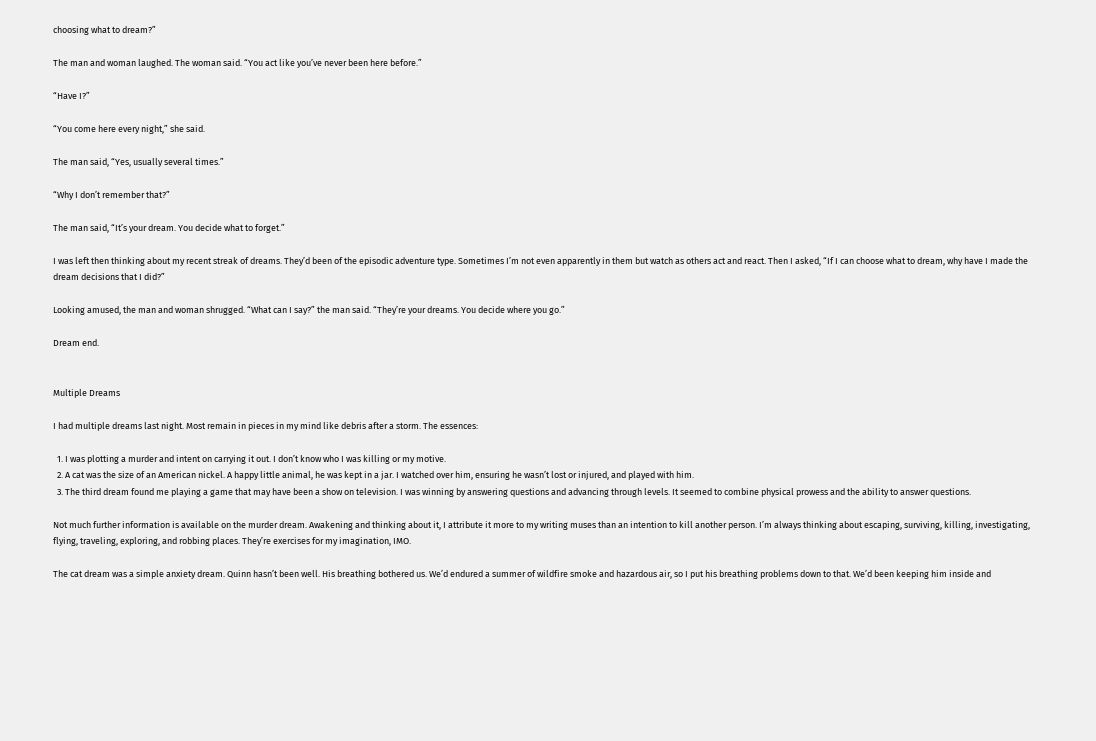choosing what to dream?”

The man and woman laughed. The woman said. “You act like you’ve never been here before.”

“Have I?”

“You come here every night,” she said.

The man said, “Yes, usually several times.”

“Why I don’t remember that?”

The man said, “It’s your dream. You decide what to forget.”

I was left then thinking about my recent streak of dreams. They’d been of the episodic adventure type. Sometimes I’m not even apparently in them but watch as others act and react. Then I asked, “If I can choose what to dream, why have I made the dream decisions that I did?”

Looking amused, the man and woman shrugged. “What can I say?” the man said. “They’re your dreams. You decide where you go.”

Dream end.


Multiple Dreams

I had multiple dreams last night. Most remain in pieces in my mind like debris after a storm. The essences:

  1. I was plotting a murder and intent on carrying it out. I don’t know who I was killing or my motive.
  2. A cat was the size of an American nickel. A happy little animal, he was kept in a jar. I watched over him, ensuring he wasn’t lost or injured, and played with him.
  3. The third dream found me playing a game that may have been a show on television. I was winning by answering questions and advancing through levels. It seemed to combine physical prowess and the ability to answer questions.

Not much further information is available on the murder dream. Awakening and thinking about it, I attribute it more to my writing muses than an intention to kill another person. I’m always thinking about escaping, surviving, killing, investigating, flying, traveling, exploring, and robbing places. They’re exercises for my imagination, IMO.

The cat dream was a simple anxiety dream. Quinn hasn’t been well. His breathing bothered us. We’d endured a summer of wildfire smoke and hazardous air, so I put his breathing problems down to that. We’d been keeping him inside and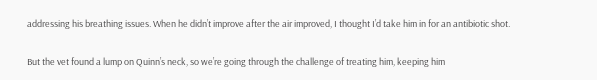addressing his breathing issues. When he didn’t improve after the air improved, I thought I’d take him in for an antibiotic shot.

But the vet found a lump on Quinn’s neck, so we’re going through the challenge of treating him, keeping him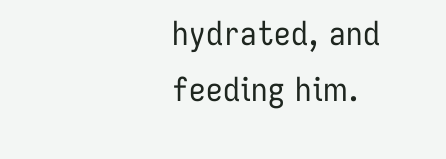hydrated, and feeding him.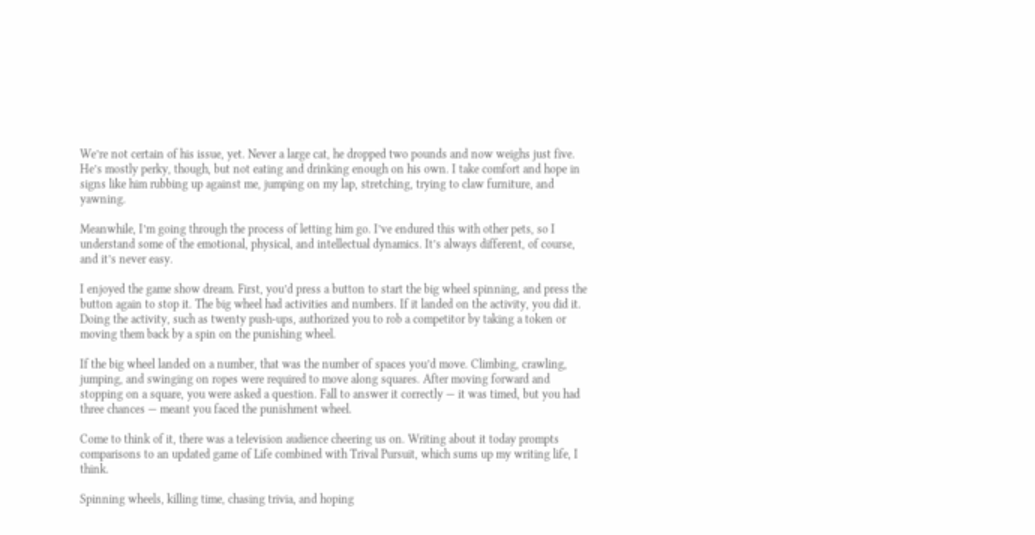We’re not certain of his issue, yet. Never a large cat, he dropped two pounds and now weighs just five. He’s mostly perky, though, but not eating and drinking enough on his own. I take comfort and hope in signs like him rubbing up against me, jumping on my lap, stretching, trying to claw furniture, and yawning.

Meanwhile, I’m going through the process of letting him go. I’ve endured this with other pets, so I understand some of the emotional, physical, and intellectual dynamics. It’s always different, of course, and it’s never easy.

I enjoyed the game show dream. First, you’d press a button to start the big wheel spinning, and press the button again to stop it. The big wheel had activities and numbers. If it landed on the activity, you did it. Doing the activity, such as twenty push-ups, authorized you to rob a competitor by taking a token or moving them back by a spin on the punishing wheel.

If the big wheel landed on a number, that was the number of spaces you’d move. Climbing, crawling, jumping, and swinging on ropes were required to move along squares. After moving forward and stopping on a square, you were asked a question. Fall to answer it correctly — it was timed, but you had three chances — meant you faced the punishment wheel.

Come to think of it, there was a television audience cheering us on. Writing about it today prompts comparisons to an updated game of Life combined with Trival Pursuit, which sums up my writing life, I think.

Spinning wheels, killing time, chasing trivia, and hoping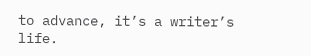to advance, it’s a writer’s life.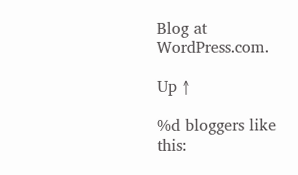Blog at WordPress.com.

Up ↑

%d bloggers like this: